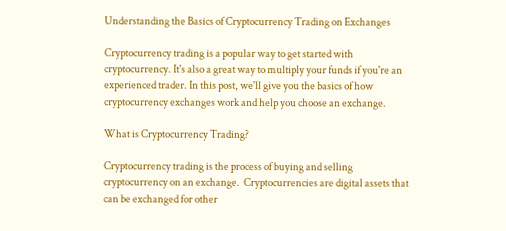Understanding the Basics of Cryptocurrency Trading on Exchanges

Cryptocurrency trading is a popular way to get started with cryptocurrency. It's also a great way to multiply your funds if you're an experienced trader. In this post, we'll give you the basics of how cryptocurrency exchanges work and help you choose an exchange.

What is Cryptocurrency Trading?

Cryptocurrency trading is the process of buying and selling cryptocurrency on an exchange.  Cryptocurrencies are digital assets that can be exchanged for other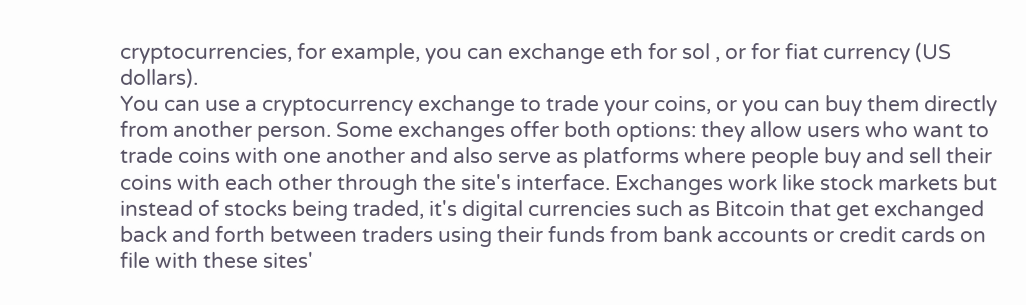cryptocurrencies, for example, you can exchange eth for sol , or for fiat currency (US dollars).
You can use a cryptocurrency exchange to trade your coins, or you can buy them directly from another person. Some exchanges offer both options: they allow users who want to trade coins with one another and also serve as platforms where people buy and sell their coins with each other through the site's interface. Exchanges work like stock markets but instead of stocks being traded, it's digital currencies such as Bitcoin that get exchanged back and forth between traders using their funds from bank accounts or credit cards on file with these sites'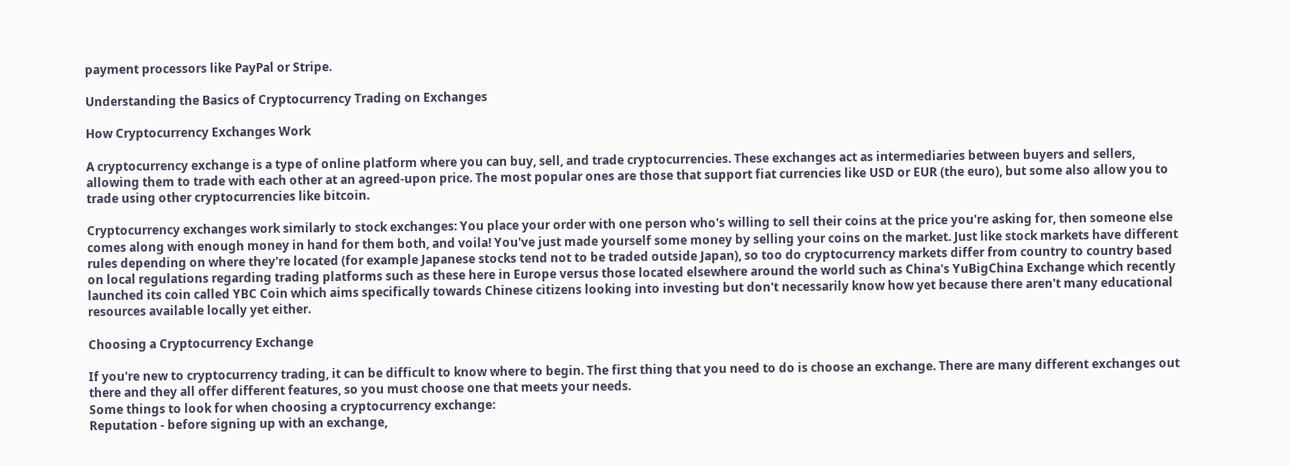payment processors like PayPal or Stripe.

Understanding the Basics of Cryptocurrency Trading on Exchanges

How Cryptocurrency Exchanges Work

A cryptocurrency exchange is a type of online platform where you can buy, sell, and trade cryptocurrencies. These exchanges act as intermediaries between buyers and sellers, allowing them to trade with each other at an agreed-upon price. The most popular ones are those that support fiat currencies like USD or EUR (the euro), but some also allow you to trade using other cryptocurrencies like bitcoin.

Cryptocurrency exchanges work similarly to stock exchanges: You place your order with one person who's willing to sell their coins at the price you're asking for, then someone else comes along with enough money in hand for them both, and voila! You've just made yourself some money by selling your coins on the market. Just like stock markets have different rules depending on where they're located (for example Japanese stocks tend not to be traded outside Japan), so too do cryptocurrency markets differ from country to country based on local regulations regarding trading platforms such as these here in Europe versus those located elsewhere around the world such as China's YuBigChina Exchange which recently launched its coin called YBC Coin which aims specifically towards Chinese citizens looking into investing but don't necessarily know how yet because there aren't many educational resources available locally yet either.

Choosing a Cryptocurrency Exchange

If you're new to cryptocurrency trading, it can be difficult to know where to begin. The first thing that you need to do is choose an exchange. There are many different exchanges out there and they all offer different features, so you must choose one that meets your needs.
Some things to look for when choosing a cryptocurrency exchange:
Reputation - before signing up with an exchange,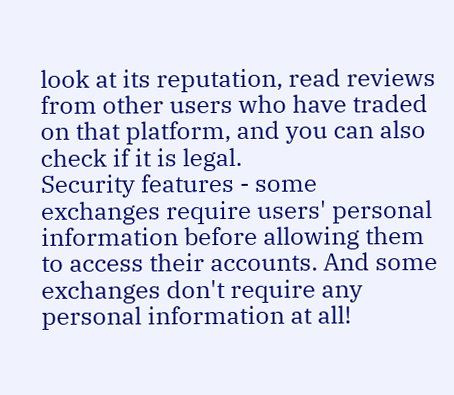look at its reputation, read reviews from other users who have traded on that platform, and you can also check if it is legal.
Security features - some exchanges require users' personal information before allowing them to access their accounts. And some exchanges don't require any personal information at all!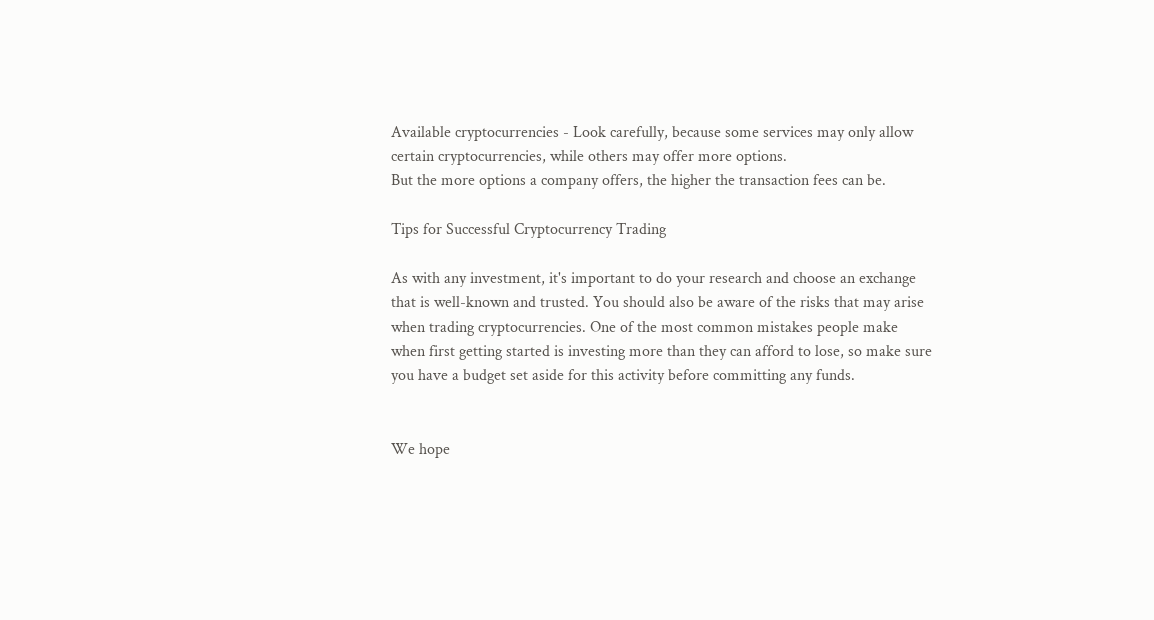Available cryptocurrencies - Look carefully, because some services may only allow certain cryptocurrencies, while others may offer more options.
But the more options a company offers, the higher the transaction fees can be.

Tips for Successful Cryptocurrency Trading

As with any investment, it's important to do your research and choose an exchange that is well-known and trusted. You should also be aware of the risks that may arise when trading cryptocurrencies. One of the most common mistakes people make when first getting started is investing more than they can afford to lose, so make sure you have a budget set aside for this activity before committing any funds.


We hope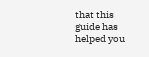that this guide has helped you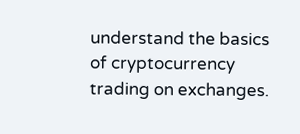understand the basics of cryptocurrency trading on exchanges.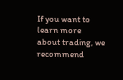If you want to learn more about trading, we recommend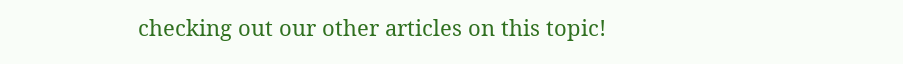checking out our other articles on this topic!